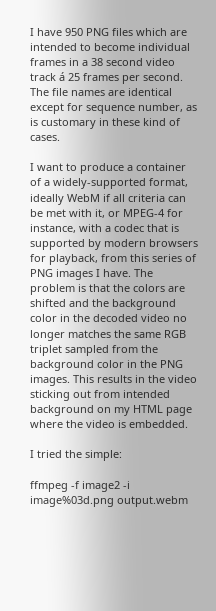I have 950 PNG files which are intended to become individual frames in a 38 second video track á 25 frames per second. The file names are identical except for sequence number, as is customary in these kind of cases.

I want to produce a container of a widely-supported format, ideally WebM if all criteria can be met with it, or MPEG-4 for instance, with a codec that is supported by modern browsers for playback, from this series of PNG images I have. The problem is that the colors are shifted and the background color in the decoded video no longer matches the same RGB triplet sampled from the background color in the PNG images. This results in the video sticking out from intended background on my HTML page where the video is embedded.

I tried the simple:

ffmpeg -f image2 -i image%03d.png output.webm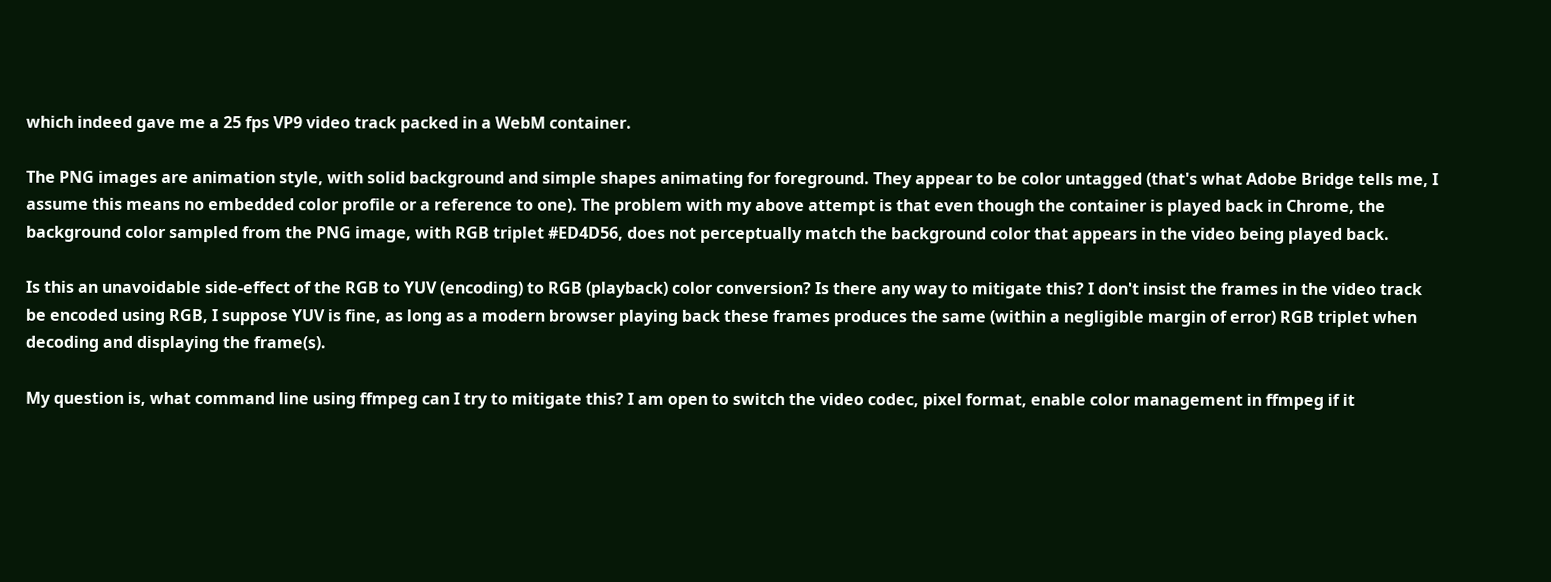which indeed gave me a 25 fps VP9 video track packed in a WebM container.

The PNG images are animation style, with solid background and simple shapes animating for foreground. They appear to be color untagged (that's what Adobe Bridge tells me, I assume this means no embedded color profile or a reference to one). The problem with my above attempt is that even though the container is played back in Chrome, the background color sampled from the PNG image, with RGB triplet #ED4D56, does not perceptually match the background color that appears in the video being played back.

Is this an unavoidable side-effect of the RGB to YUV (encoding) to RGB (playback) color conversion? Is there any way to mitigate this? I don't insist the frames in the video track be encoded using RGB, I suppose YUV is fine, as long as a modern browser playing back these frames produces the same (within a negligible margin of error) RGB triplet when decoding and displaying the frame(s).

My question is, what command line using ffmpeg can I try to mitigate this? I am open to switch the video codec, pixel format, enable color management in ffmpeg if it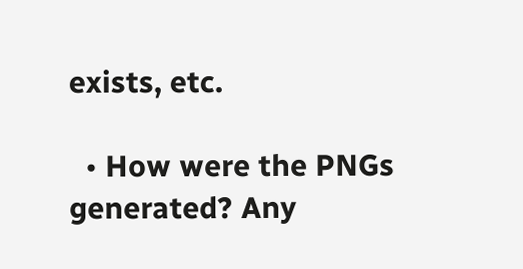exists, etc.

  • How were the PNGs generated? Any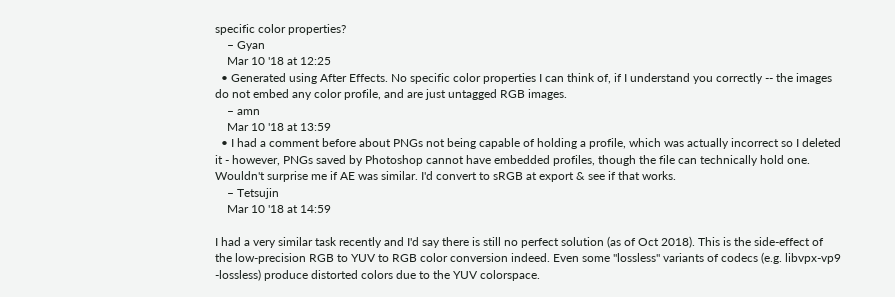specific color properties?
    – Gyan
    Mar 10 '18 at 12:25
  • Generated using After Effects. No specific color properties I can think of, if I understand you correctly -- the images do not embed any color profile, and are just untagged RGB images.
    – amn
    Mar 10 '18 at 13:59
  • I had a comment before about PNGs not being capable of holding a profile, which was actually incorrect so I deleted it - however, PNGs saved by Photoshop cannot have embedded profiles, though the file can technically hold one. Wouldn't surprise me if AE was similar. I'd convert to sRGB at export & see if that works.
    – Tetsujin
    Mar 10 '18 at 14:59

I had a very similar task recently and I'd say there is still no perfect solution (as of Oct 2018). This is the side-effect of the low-precision RGB to YUV to RGB color conversion indeed. Even some "lossless" variants of codecs (e.g. libvpx-vp9 -lossless) produce distorted colors due to the YUV colorspace.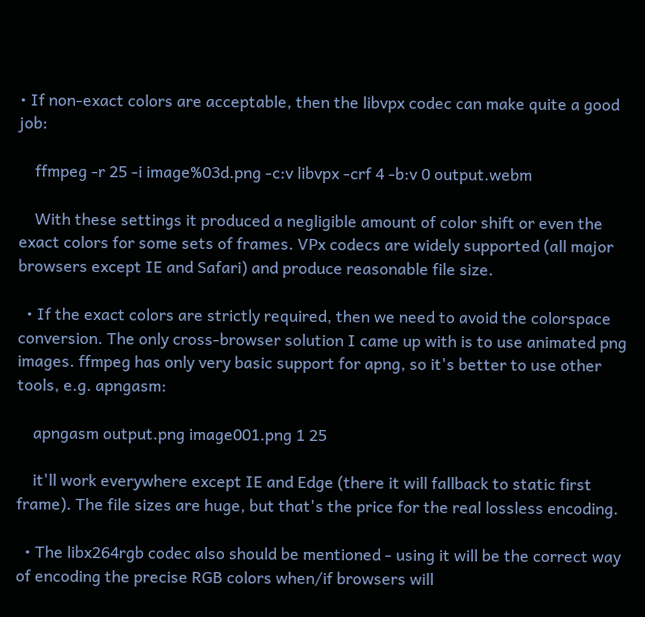• If non-exact colors are acceptable, then the libvpx codec can make quite a good job:

    ffmpeg -r 25 -i image%03d.png -c:v libvpx -crf 4 -b:v 0 output.webm

    With these settings it produced a negligible amount of color shift or even the exact colors for some sets of frames. VPx codecs are widely supported (all major browsers except IE and Safari) and produce reasonable file size.

  • If the exact colors are strictly required, then we need to avoid the colorspace conversion. The only cross-browser solution I came up with is to use animated png images. ffmpeg has only very basic support for apng, so it's better to use other tools, e.g. apngasm:

    apngasm output.png image001.png 1 25

    it'll work everywhere except IE and Edge (there it will fallback to static first frame). The file sizes are huge, but that's the price for the real lossless encoding.

  • The libx264rgb codec also should be mentioned - using it will be the correct way of encoding the precise RGB colors when/if browsers will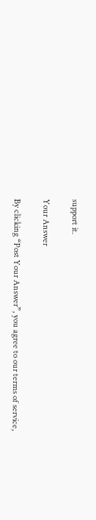support it.

Your Answer

By clicking “Post Your Answer”, you agree to our terms of service,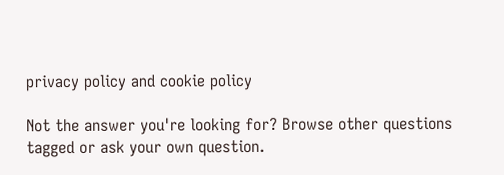privacy policy and cookie policy

Not the answer you're looking for? Browse other questions tagged or ask your own question.